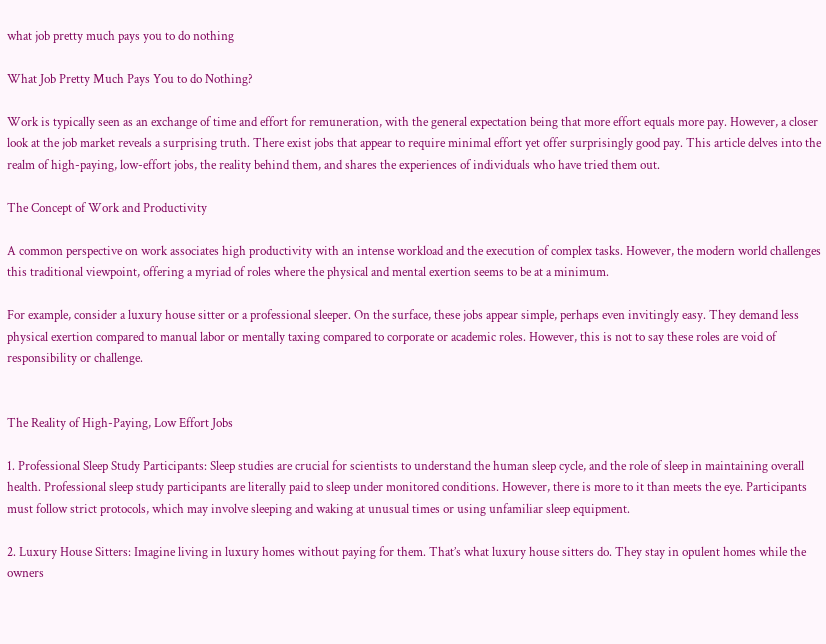what job pretty much pays you to do nothing

What Job Pretty Much Pays You to do Nothing?

Work is typically seen as an exchange of time and effort for remuneration, with the general expectation being that more effort equals more pay. However, a closer look at the job market reveals a surprising truth. There exist jobs that appear to require minimal effort yet offer surprisingly good pay. This article delves into the realm of high-paying, low-effort jobs, the reality behind them, and shares the experiences of individuals who have tried them out.

The Concept of Work and Productivity

A common perspective on work associates high productivity with an intense workload and the execution of complex tasks. However, the modern world challenges this traditional viewpoint, offering a myriad of roles where the physical and mental exertion seems to be at a minimum.

For example, consider a luxury house sitter or a professional sleeper. On the surface, these jobs appear simple, perhaps even invitingly easy. They demand less physical exertion compared to manual labor or mentally taxing compared to corporate or academic roles. However, this is not to say these roles are void of responsibility or challenge.


The Reality of High-Paying, Low Effort Jobs

1. Professional Sleep Study Participants: Sleep studies are crucial for scientists to understand the human sleep cycle, and the role of sleep in maintaining overall health. Professional sleep study participants are literally paid to sleep under monitored conditions. However, there is more to it than meets the eye. Participants must follow strict protocols, which may involve sleeping and waking at unusual times or using unfamiliar sleep equipment.

2. Luxury House Sitters: Imagine living in luxury homes without paying for them. That’s what luxury house sitters do. They stay in opulent homes while the owners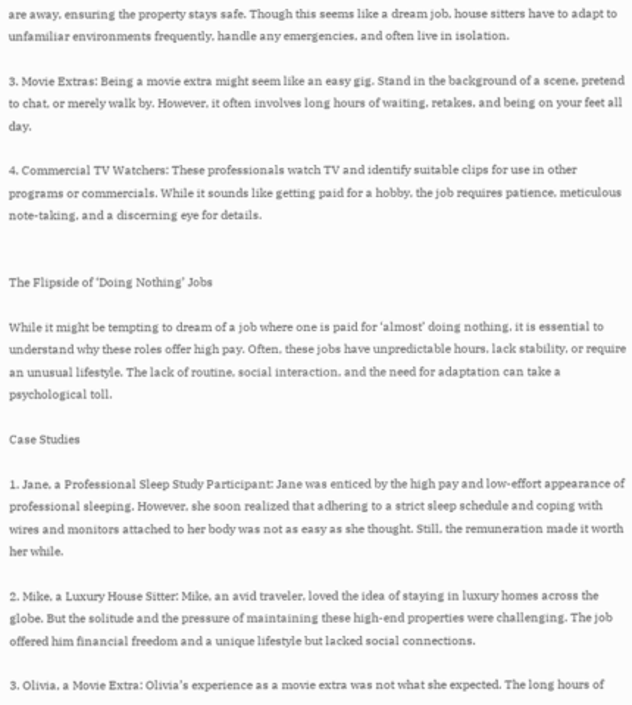are away, ensuring the property stays safe. Though this seems like a dream job, house sitters have to adapt to unfamiliar environments frequently, handle any emergencies, and often live in isolation.

3. Movie Extras: Being a movie extra might seem like an easy gig. Stand in the background of a scene, pretend to chat, or merely walk by. However, it often involves long hours of waiting, retakes, and being on your feet all day.

4. Commercial TV Watchers: These professionals watch TV and identify suitable clips for use in other programs or commercials. While it sounds like getting paid for a hobby, the job requires patience, meticulous note-taking, and a discerning eye for details.


The Flipside of ‘Doing Nothing’ Jobs

While it might be tempting to dream of a job where one is paid for ‘almost’ doing nothing, it is essential to understand why these roles offer high pay. Often, these jobs have unpredictable hours, lack stability, or require an unusual lifestyle. The lack of routine, social interaction, and the need for adaptation can take a psychological toll.

Case Studies

1. Jane, a Professional Sleep Study Participant: Jane was enticed by the high pay and low-effort appearance of professional sleeping. However, she soon realized that adhering to a strict sleep schedule and coping with wires and monitors attached to her body was not as easy as she thought. Still, the remuneration made it worth her while.

2. Mike, a Luxury House Sitter: Mike, an avid traveler, loved the idea of staying in luxury homes across the globe. But the solitude and the pressure of maintaining these high-end properties were challenging. The job offered him financial freedom and a unique lifestyle but lacked social connections.

3. Olivia, a Movie Extra: Olivia’s experience as a movie extra was not what she expected. The long hours of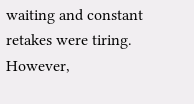waiting and constant retakes were tiring. However,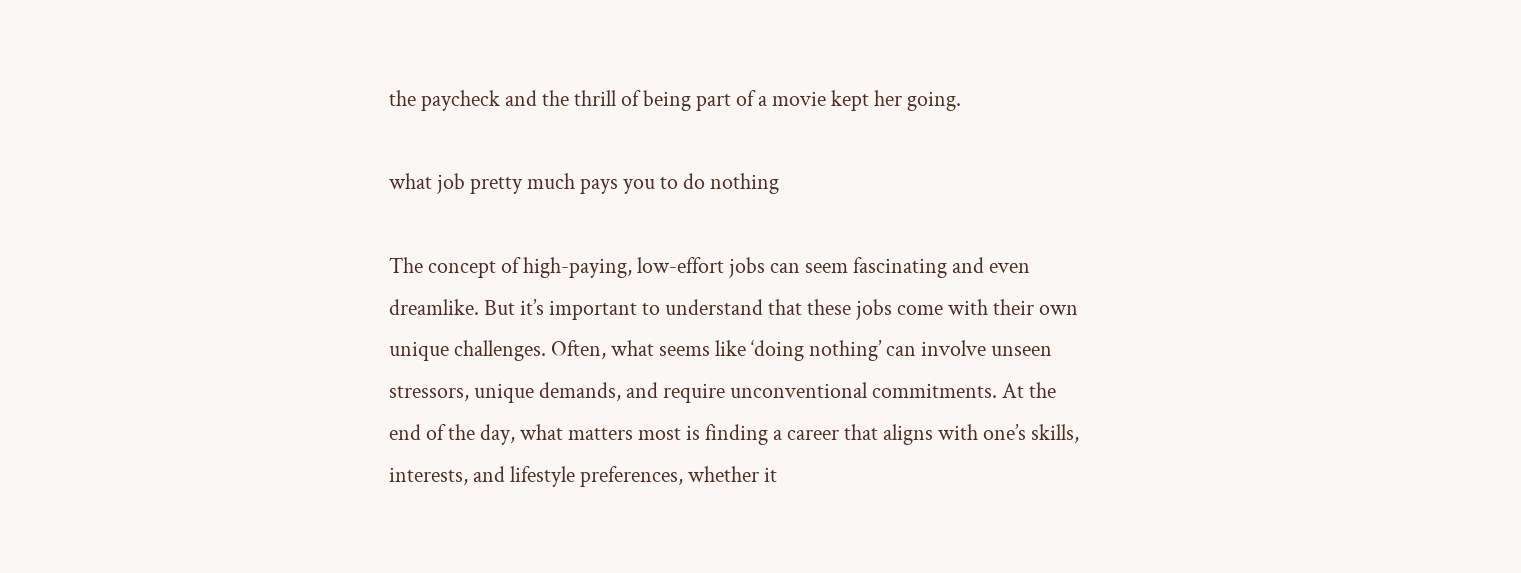the paycheck and the thrill of being part of a movie kept her going.

what job pretty much pays you to do nothing

The concept of high-paying, low-effort jobs can seem fascinating and even dreamlike. But it’s important to understand that these jobs come with their own unique challenges. Often, what seems like ‘doing nothing’ can involve unseen stressors, unique demands, and require unconventional commitments. At the end of the day, what matters most is finding a career that aligns with one’s skills, interests, and lifestyle preferences, whether it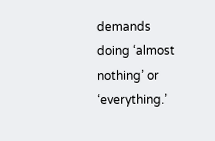demands doing ‘almost nothing’ or ‘everything.’